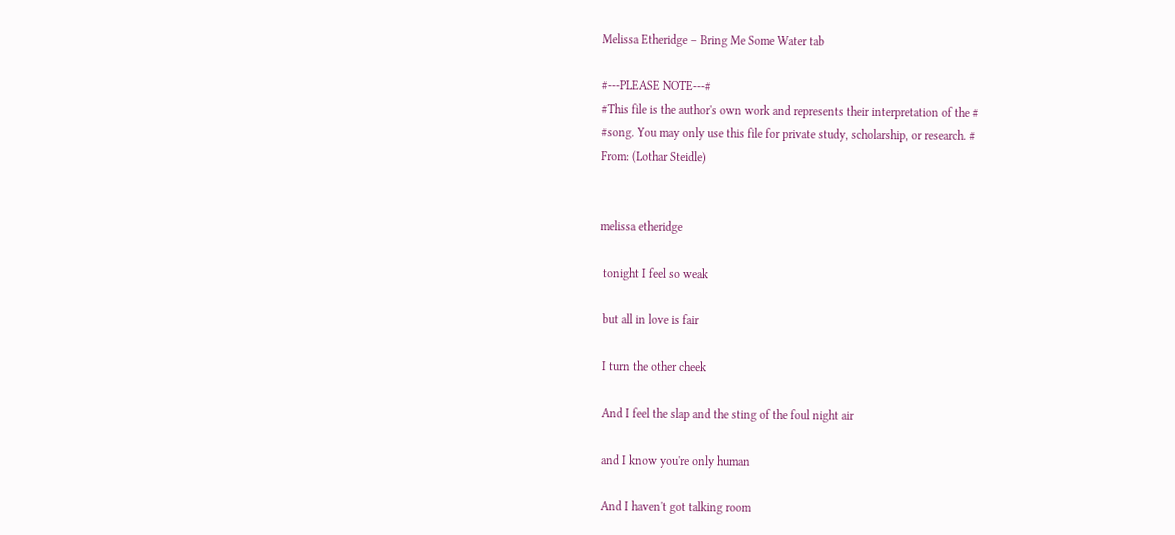Melissa Etheridge – Bring Me Some Water tab

#---PLEASE NOTE---#
#This file is the author's own work and represents their interpretation of the #
#song. You may only use this file for private study, scholarship, or research. #
From: (Lothar Steidle)


melissa etheridge

 tonight I feel so weak

 but all in love is fair

 I turn the other cheek

 And I feel the slap and the sting of the foul night air

 and I know you're only human

 And I haven't got talking room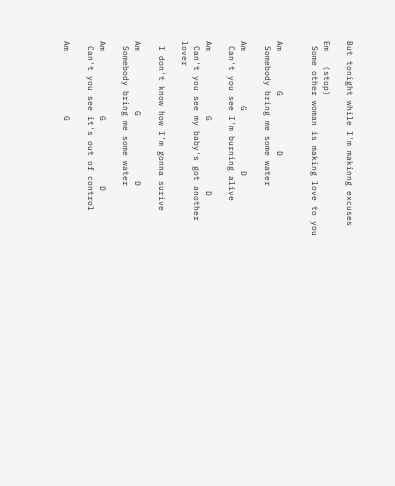But tonight while I'm makinng excuses

Em   (stop)
 Some other woman is making love to you


Am        G           D
 Somebody bring me some water

Am           G            D
 Can't you see I'm burning alive

Am             G              D
 Can't you see my baby's got another lover

 I don't know how I'm gonna surive

Am            G             D
 Somebody bring me some water

Am             G             D
 Can't you see it's out of control

Am             G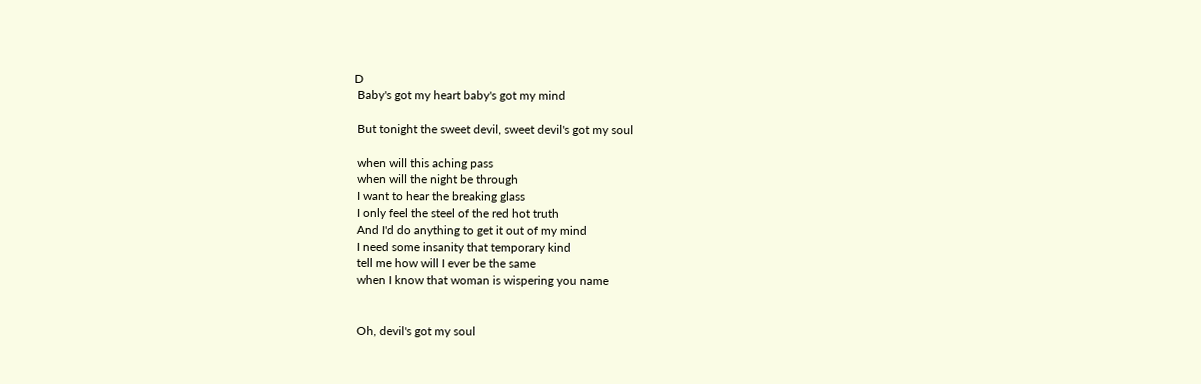D
 Baby's got my heart baby's got my mind

 But tonight the sweet devil, sweet devil's got my soul

 when will this aching pass
 when will the night be through
 I want to hear the breaking glass
 I only feel the steel of the red hot truth
 And I'd do anything to get it out of my mind
 I need some insanity that temporary kind
 tell me how will I ever be the same
 when I know that woman is wispering you name


 Oh, devil's got my soul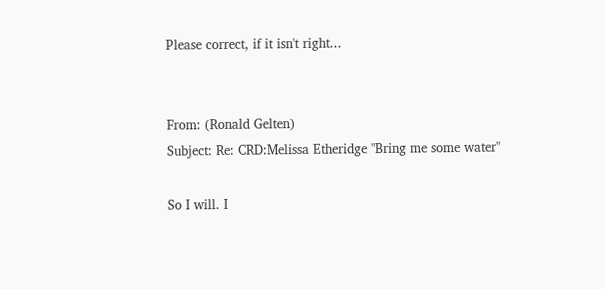Please correct, if it isn't right...


From: (Ronald Gelten)
Subject: Re: CRD:Melissa Etheridge "Bring me some water"

So I will. I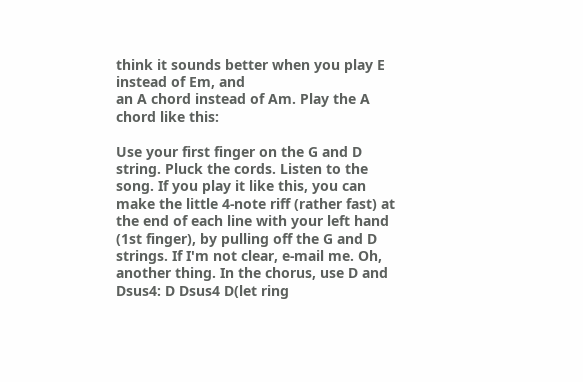think it sounds better when you play E instead of Em, and
an A chord instead of Am. Play the A chord like this:

Use your first finger on the G and D string. Pluck the cords. Listen to the song. If you play it like this, you can make the little 4-note riff (rather fast) at the end of each line with your left hand (1st finger), by pulling off the G and D strings. If I'm not clear, e-mail me. Oh, another thing. In the chorus, use D and Dsus4: D Dsus4 D(let ring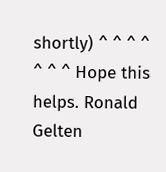shortly) ^ ^ ^ ^ ^ ^ ^ Hope this helps. Ronald Gelten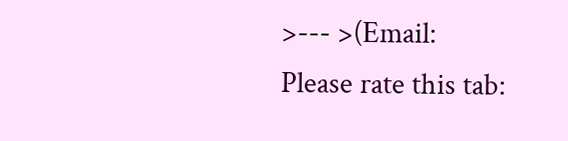>--- >(Email:
Please rate this tab: